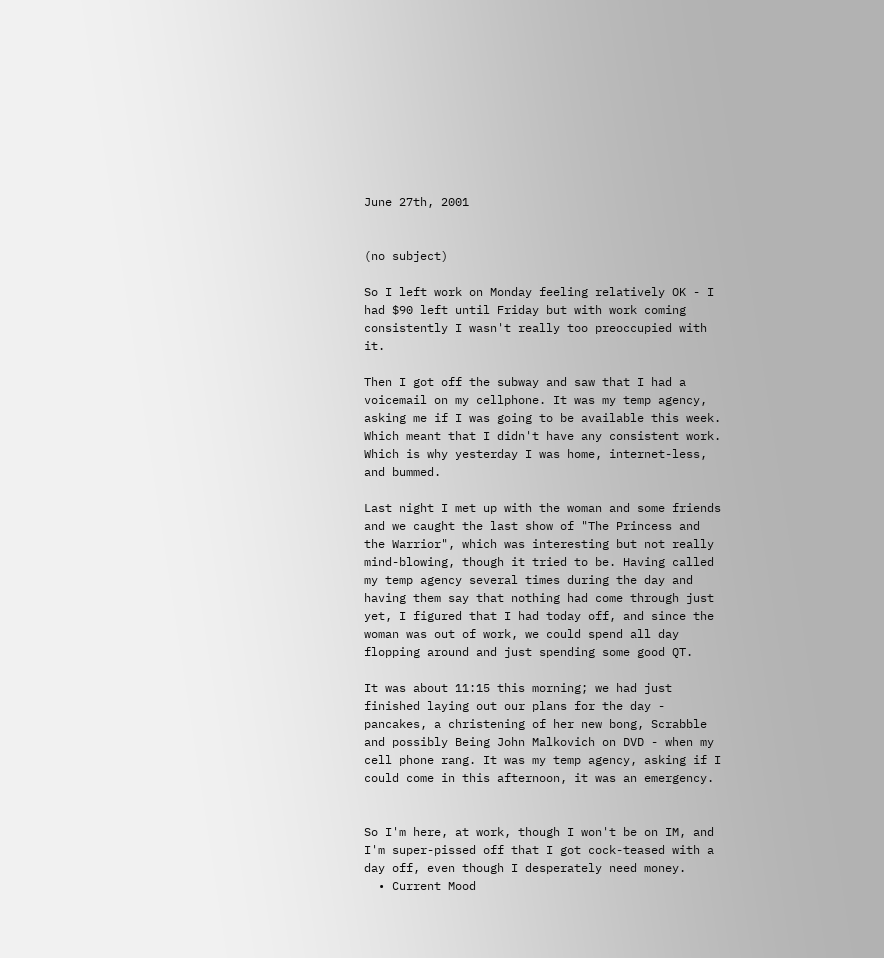June 27th, 2001


(no subject)

So I left work on Monday feeling relatively OK - I had $90 left until Friday but with work coming consistently I wasn't really too preoccupied with it.

Then I got off the subway and saw that I had a voicemail on my cellphone. It was my temp agency, asking me if I was going to be available this week. Which meant that I didn't have any consistent work. Which is why yesterday I was home, internet-less, and bummed.

Last night I met up with the woman and some friends and we caught the last show of "The Princess and the Warrior", which was interesting but not really mind-blowing, though it tried to be. Having called my temp agency several times during the day and having them say that nothing had come through just yet, I figured that I had today off, and since the woman was out of work, we could spend all day flopping around and just spending some good QT.

It was about 11:15 this morning; we had just finished laying out our plans for the day - pancakes, a christening of her new bong, Scrabble and possibly Being John Malkovich on DVD - when my cell phone rang. It was my temp agency, asking if I could come in this afternoon, it was an emergency.


So I'm here, at work, though I won't be on IM, and I'm super-pissed off that I got cock-teased with a day off, even though I desperately need money.
  • Current Mood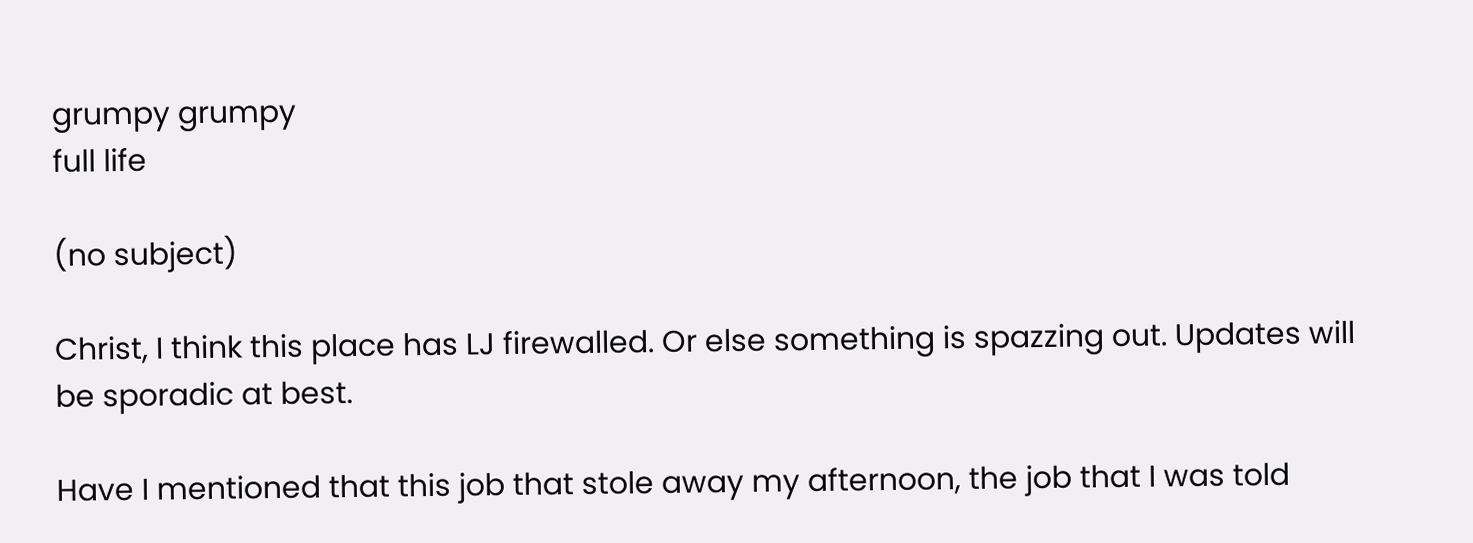grumpy grumpy
full life

(no subject)

Christ, I think this place has LJ firewalled. Or else something is spazzing out. Updates will be sporadic at best.

Have I mentioned that this job that stole away my afternoon, the job that I was told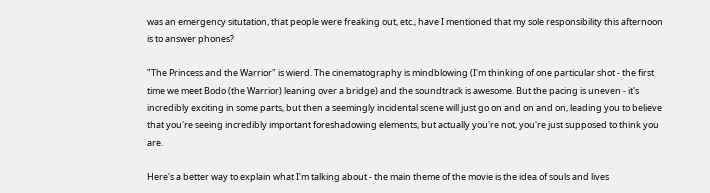was an emergency situtation, that people were freaking out, etc., have I mentioned that my sole responsibility this afternoon is to answer phones?

"The Princess and the Warrior" is wierd. The cinematography is mindblowing (I'm thinking of one particular shot - the first time we meet Bodo (the Warrior) leaning over a bridge) and the soundtrack is awesome. But the pacing is uneven - it's incredibly exciting in some parts, but then a seemingly incidental scene will just go on and on and on, leading you to believe that you're seeing incredibly important foreshadowing elements, but actually you're not, you're just supposed to think you are.

Here's a better way to explain what I'm talking about - the main theme of the movie is the idea of souls and lives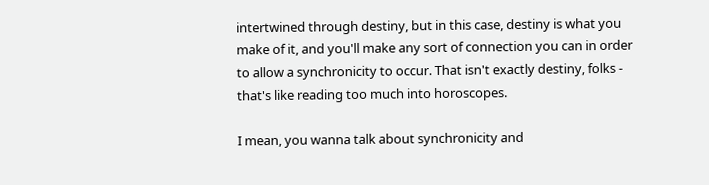intertwined through destiny, but in this case, destiny is what you make of it, and you'll make any sort of connection you can in order to allow a synchronicity to occur. That isn't exactly destiny, folks - that's like reading too much into horoscopes.

I mean, you wanna talk about synchronicity and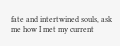fate and intertwined souls, ask me how I met my current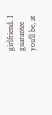girlfriend. I guarantee you'll be, at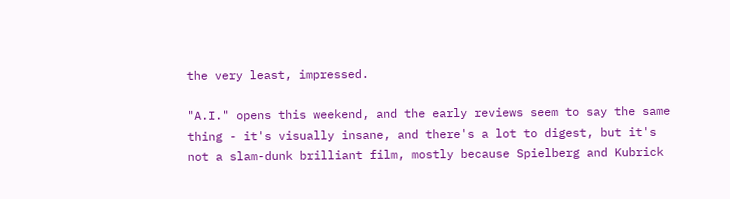the very least, impressed.

"A.I." opens this weekend, and the early reviews seem to say the same thing - it's visually insane, and there's a lot to digest, but it's not a slam-dunk brilliant film, mostly because Spielberg and Kubrick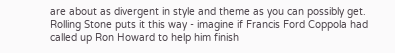are about as divergent in style and theme as you can possibly get. Rolling Stone puts it this way - imagine if Francis Ford Coppola had called up Ron Howard to help him finish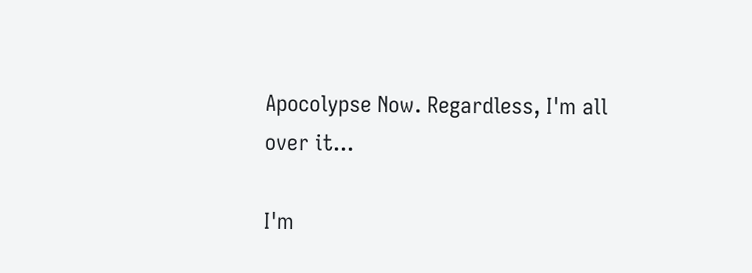Apocolypse Now. Regardless, I'm all over it...

I'm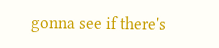gonna see if there's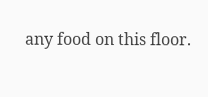any food on this floor.